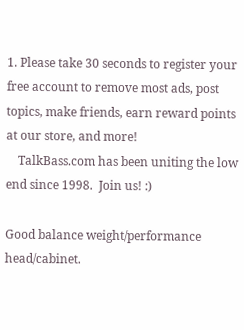1. Please take 30 seconds to register your free account to remove most ads, post topics, make friends, earn reward points at our store, and more!
    TalkBass.com has been uniting the low end since 1998.  Join us! :)

Good balance weight/performance head/cabinet.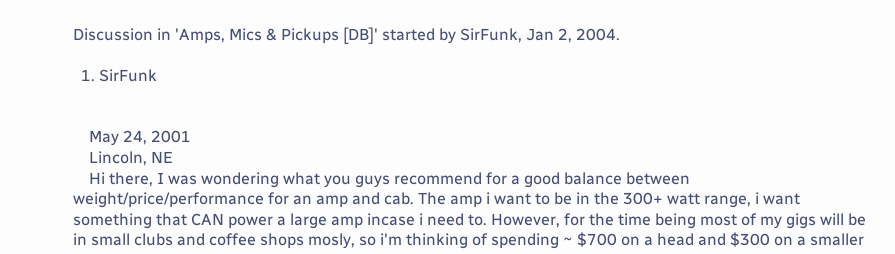Discussion in 'Amps, Mics & Pickups [DB]' started by SirFunk, Jan 2, 2004.

  1. SirFunk


    May 24, 2001
    Lincoln, NE
    Hi there, I was wondering what you guys recommend for a good balance between weight/price/performance for an amp and cab. The amp i want to be in the 300+ watt range, i want something that CAN power a large amp incase i need to. However, for the time being most of my gigs will be in small clubs and coffee shops mosly, so i'm thinking of spending ~ $700 on a head and $300 on a smaller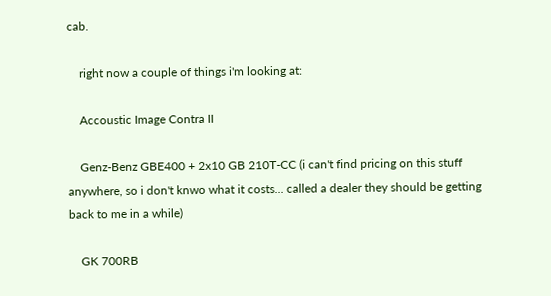cab.

    right now a couple of things i'm looking at:

    Accoustic Image Contra II

    Genz-Benz GBE400 + 2x10 GB 210T-CC (i can't find pricing on this stuff anywhere, so i don't knwo what it costs... called a dealer they should be getting back to me in a while)

    GK 700RB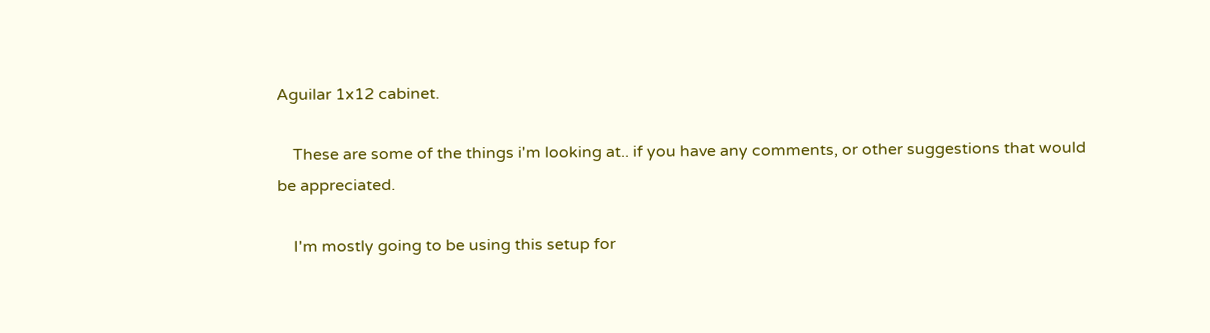Aguilar 1x12 cabinet.

    These are some of the things i'm looking at.. if you have any comments, or other suggestions that would be appreciated.

    I'm mostly going to be using this setup for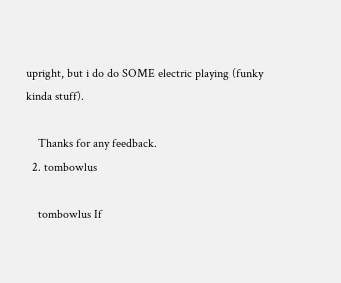upright, but i do do SOME electric playing (funky kinda stuff).

    Thanks for any feedback.
  2. tombowlus

    tombowlus If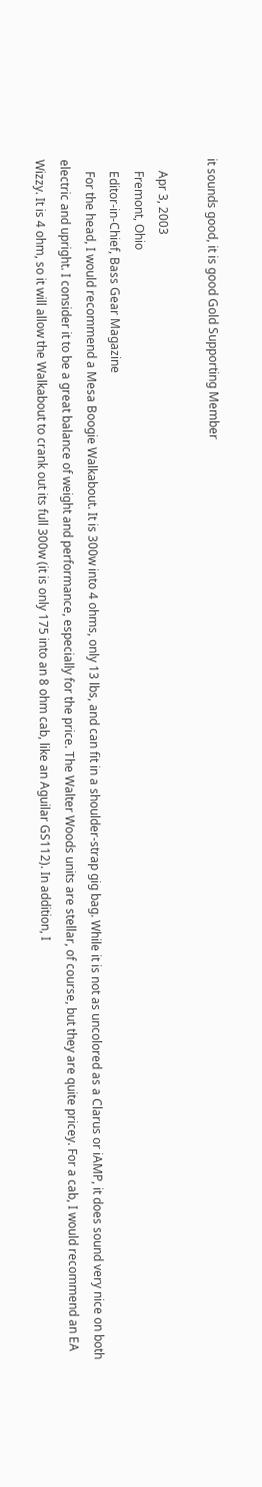it sounds good, it is good Gold Supporting Member

    Apr 3, 2003
    Fremont, Ohio
    Editor-in-Chief, Bass Gear Magazine
    For the head, I would recommend a Mesa Boogie Walkabout. It is 300w into 4 ohms, only 13 lbs, and can fit in a shoulder-strap gig bag. While it is not as uncolored as a Clarus or iAMP, it does sound very nice on both electric and upright. I consider it to be a great balance of weight and performance, especially for the price. The Walter Woods units are stellar, of course, but they are quite pricey. For a cab, I would recommend an EA Wizzy. It is 4 ohm, so it will allow the Walkabout to crank out its full 300w (it is only 175 into an 8 ohm cab, like an Aguilar GS112). In addition, I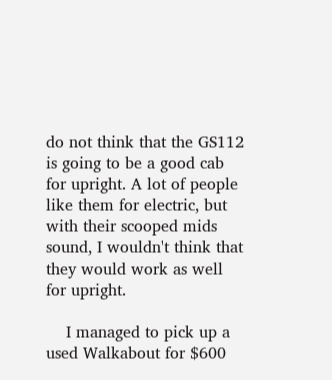do not think that the GS112 is going to be a good cab for upright. A lot of people like them for electric, but with their scooped mids sound, I wouldn't think that they would work as well for upright.

    I managed to pick up a used Walkabout for $600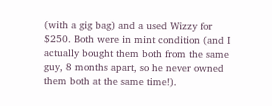(with a gig bag) and a used Wizzy for $250. Both were in mint condition (and I actually bought them both from the same guy, 8 months apart, so he never owned them both at the same time!).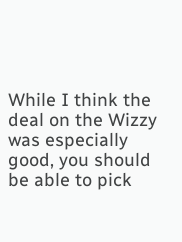While I think the deal on the Wizzy was especially good, you should be able to pick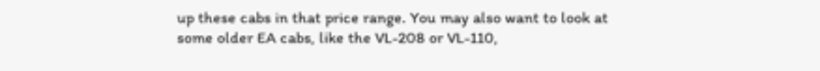up these cabs in that price range. You may also want to look at some older EA cabs, like the VL-208 or VL-110,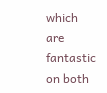which are fantastic on both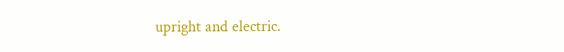upright and electric.